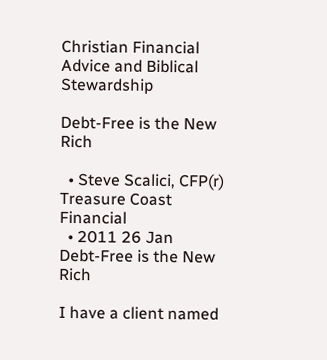Christian Financial Advice and Biblical Stewardship

Debt-Free is the New Rich

  • Steve Scalici, CFP(r) Treasure Coast Financial
  • 2011 26 Jan
Debt-Free is the New Rich

I have a client named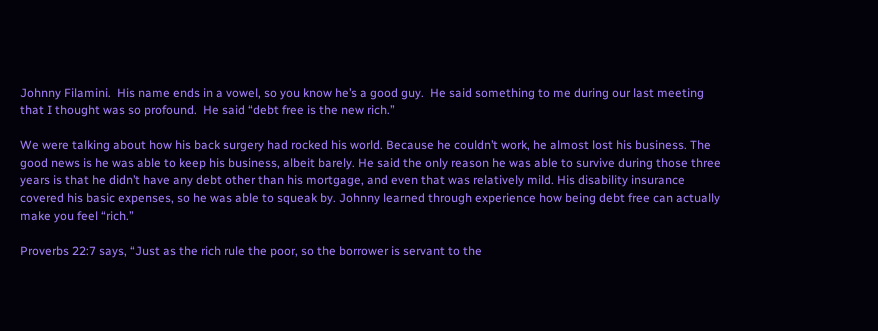Johnny Filamini.  His name ends in a vowel, so you know he’s a good guy.  He said something to me during our last meeting that I thought was so profound.  He said “debt free is the new rich.”

We were talking about how his back surgery had rocked his world. Because he couldn’t work, he almost lost his business. The good news is he was able to keep his business, albeit barely. He said the only reason he was able to survive during those three years is that he didn’t have any debt other than his mortgage, and even that was relatively mild. His disability insurance covered his basic expenses, so he was able to squeak by. Johnny learned through experience how being debt free can actually make you feel “rich.”

Proverbs 22:7 says, “Just as the rich rule the poor, so the borrower is servant to the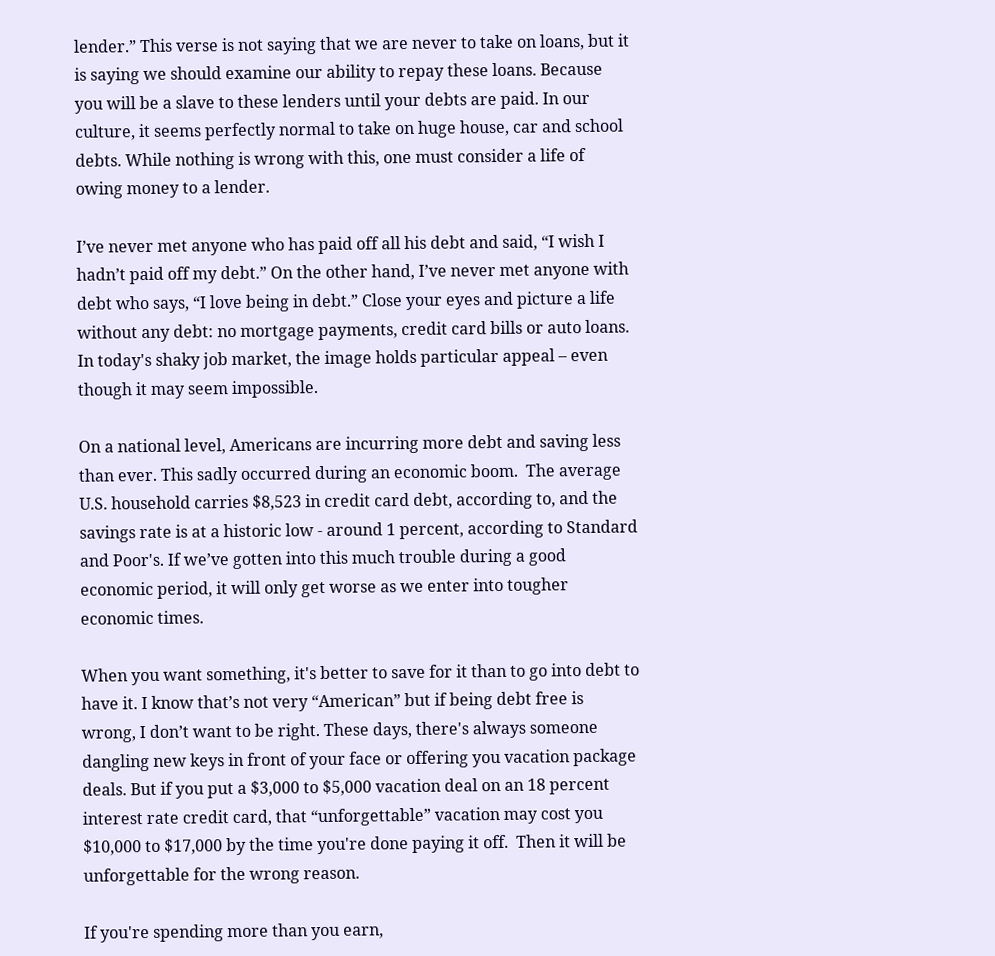lender.” This verse is not saying that we are never to take on loans, but it is saying we should examine our ability to repay these loans. Because you will be a slave to these lenders until your debts are paid. In our culture, it seems perfectly normal to take on huge house, car and school debts. While nothing is wrong with this, one must consider a life of owing money to a lender.

I’ve never met anyone who has paid off all his debt and said, “I wish I hadn’t paid off my debt.” On the other hand, I’ve never met anyone with debt who says, “I love being in debt.” Close your eyes and picture a life without any debt: no mortgage payments, credit card bills or auto loans. In today's shaky job market, the image holds particular appeal – even though it may seem impossible.

On a national level, Americans are incurring more debt and saving less than ever. This sadly occurred during an economic boom.  The average U.S. household carries $8,523 in credit card debt, according to, and the savings rate is at a historic low - around 1 percent, according to Standard and Poor's. If we’ve gotten into this much trouble during a good economic period, it will only get worse as we enter into tougher economic times.

When you want something, it's better to save for it than to go into debt to have it. I know that’s not very “American” but if being debt free is wrong, I don’t want to be right. These days, there's always someone dangling new keys in front of your face or offering you vacation package deals. But if you put a $3,000 to $5,000 vacation deal on an 18 percent interest rate credit card, that “unforgettable” vacation may cost you $10,000 to $17,000 by the time you're done paying it off.  Then it will be unforgettable for the wrong reason.

If you're spending more than you earn,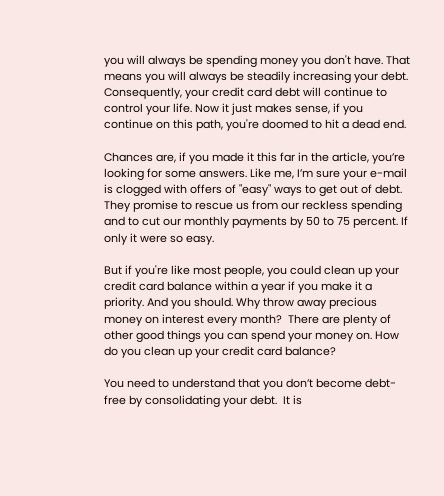you will always be spending money you don't have. That means you will always be steadily increasing your debt. Consequently, your credit card debt will continue to control your life. Now it just makes sense, if you continue on this path, you're doomed to hit a dead end.

Chances are, if you made it this far in the article, you’re looking for some answers. Like me, I’m sure your e-mail is clogged with offers of "easy" ways to get out of debt. They promise to rescue us from our reckless spending and to cut our monthly payments by 50 to 75 percent. If only it were so easy.

But if you're like most people, you could clean up your credit card balance within a year if you make it a priority. And you should. Why throw away precious money on interest every month?  There are plenty of other good things you can spend your money on. How do you clean up your credit card balance?

You need to understand that you don’t become debt-free by consolidating your debt.  It is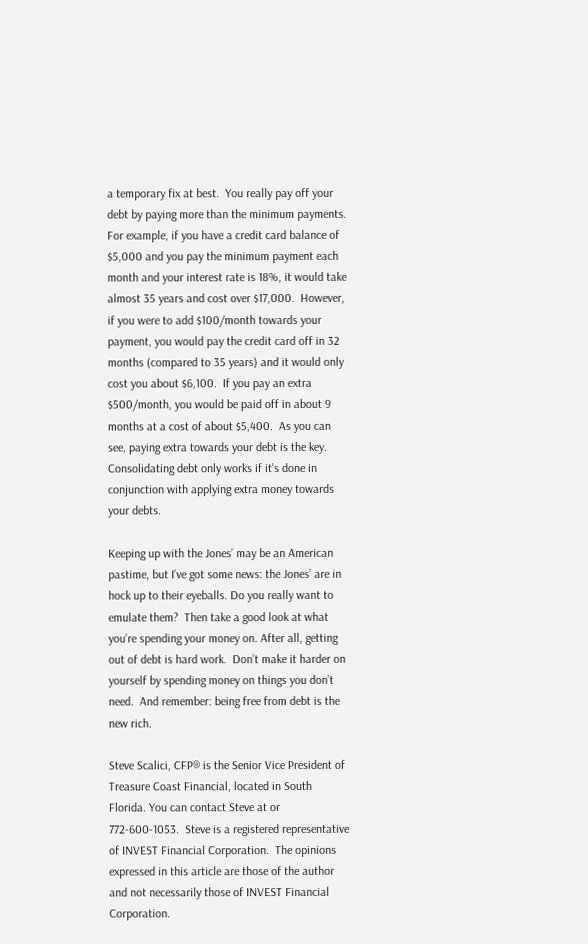a temporary fix at best.  You really pay off your debt by paying more than the minimum payments. For example, if you have a credit card balance of $5,000 and you pay the minimum payment each month and your interest rate is 18%, it would take almost 35 years and cost over $17,000.  However, if you were to add $100/month towards your payment, you would pay the credit card off in 32 months (compared to 35 years) and it would only cost you about $6,100.  If you pay an extra $500/month, you would be paid off in about 9 months at a cost of about $5,400.  As you can see, paying extra towards your debt is the key. Consolidating debt only works if it’s done in conjunction with applying extra money towards your debts.

Keeping up with the Jones’ may be an American pastime, but I’ve got some news: the Jones’ are in hock up to their eyeballs. Do you really want to emulate them?  Then take a good look at what you’re spending your money on. After all, getting out of debt is hard work.  Don’t make it harder on yourself by spending money on things you don’t need.  And remember: being free from debt is the new rich.

Steve Scalici, CFP® is the Senior Vice President of Treasure Coast Financial, located in South Florida. You can contact Steve at or 772-600-1053.  Steve is a registered representative of INVEST Financial Corporation.  The opinions expressed in this article are those of the author and not necessarily those of INVEST Financial Corporation.